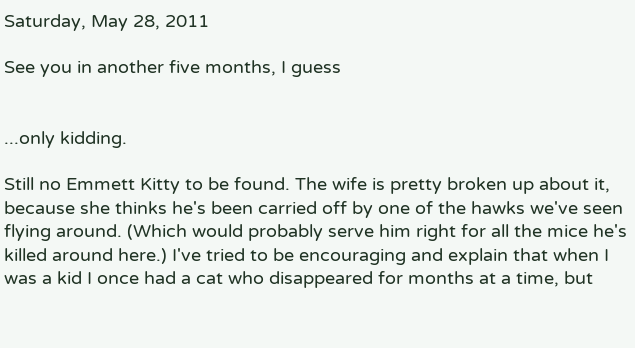Saturday, May 28, 2011

See you in another five months, I guess


...only kidding.

Still no Emmett Kitty to be found. The wife is pretty broken up about it, because she thinks he's been carried off by one of the hawks we've seen flying around. (Which would probably serve him right for all the mice he's killed around here.) I've tried to be encouraging and explain that when I was a kid I once had a cat who disappeared for months at a time, but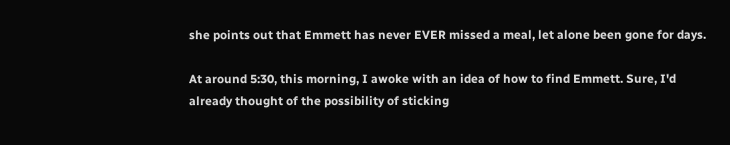she points out that Emmett has never EVER missed a meal, let alone been gone for days.

At around 5:30, this morning, I awoke with an idea of how to find Emmett. Sure, I'd already thought of the possibility of sticking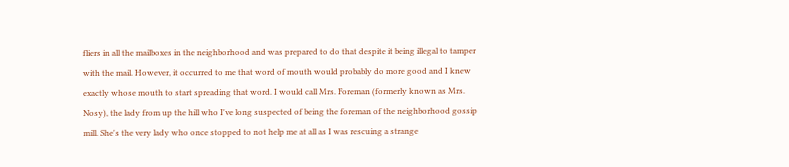fliers in all the mailboxes in the neighborhood and was prepared to do that despite it being illegal to tamper with the mail. However, it occurred to me that word of mouth would probably do more good and I knew exactly whose mouth to start spreading that word. I would call Mrs. Foreman (formerly known as Mrs. Nosy), the lady from up the hill who I've long suspected of being the foreman of the neighborhood gossip mill. She's the very lady who once stopped to not help me at all as I was rescuing a strange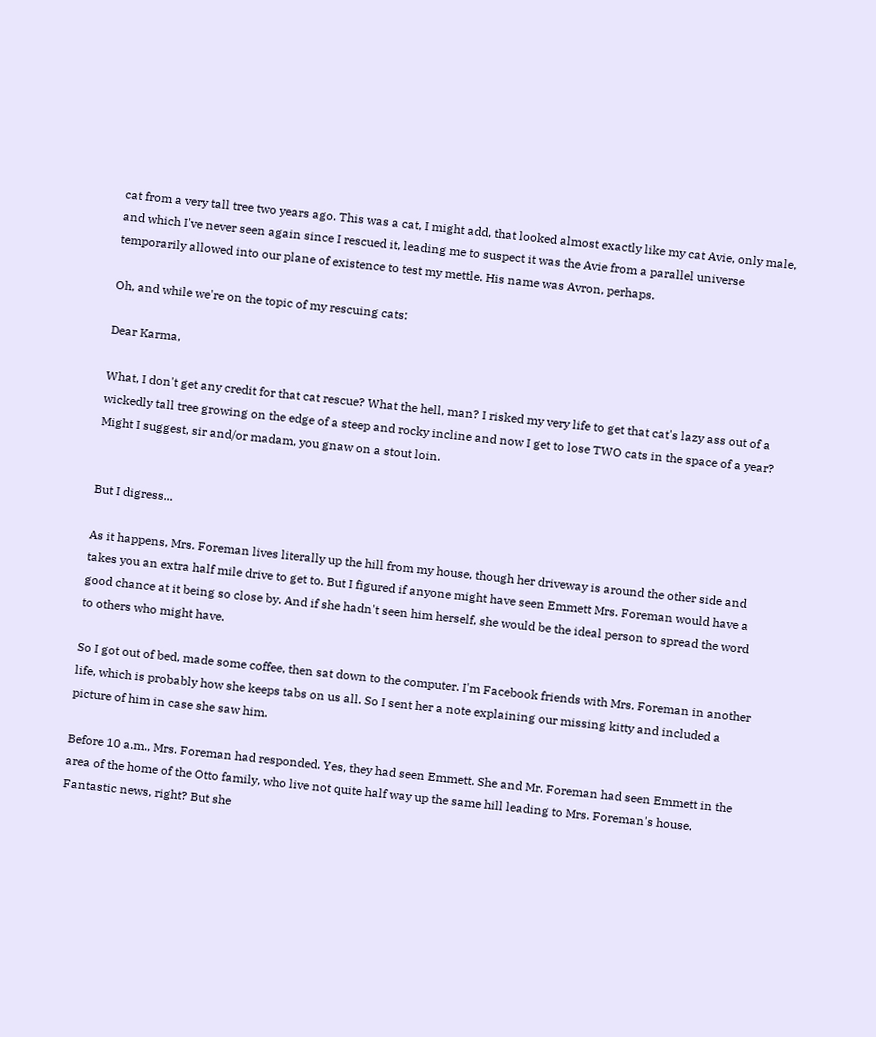cat from a very tall tree two years ago. This was a cat, I might add, that looked almost exactly like my cat Avie, only male, and which I've never seen again since I rescued it, leading me to suspect it was the Avie from a parallel universe temporarily allowed into our plane of existence to test my mettle. His name was Avron, perhaps.

Oh, and while we're on the topic of my rescuing cats:

Dear Karma,

What, I don't get any credit for that cat rescue? What the hell, man? I risked my very life to get that cat's lazy ass out of a wickedly tall tree growing on the edge of a steep and rocky incline and now I get to lose TWO cats in the space of a year?
Might I suggest, sir and/or madam, you gnaw on a stout loin.


But I digress...

As it happens, Mrs. Foreman lives literally up the hill from my house, though her driveway is around the other side and takes you an extra half mile drive to get to. But I figured if anyone might have seen Emmett Mrs. Foreman would have a good chance at it being so close by. And if she hadn't seen him herself, she would be the ideal person to spread the word to others who might have.

So I got out of bed, made some coffee, then sat down to the computer. I'm Facebook friends with Mrs. Foreman in another life, which is probably how she keeps tabs on us all. So I sent her a note explaining our missing kitty and included a picture of him in case she saw him.

Before 10 a.m., Mrs. Foreman had responded. Yes, they had seen Emmett. She and Mr. Foreman had seen Emmett in the area of the home of the Otto family, who live not quite half way up the same hill leading to Mrs. Foreman's house. Fantastic news, right? But she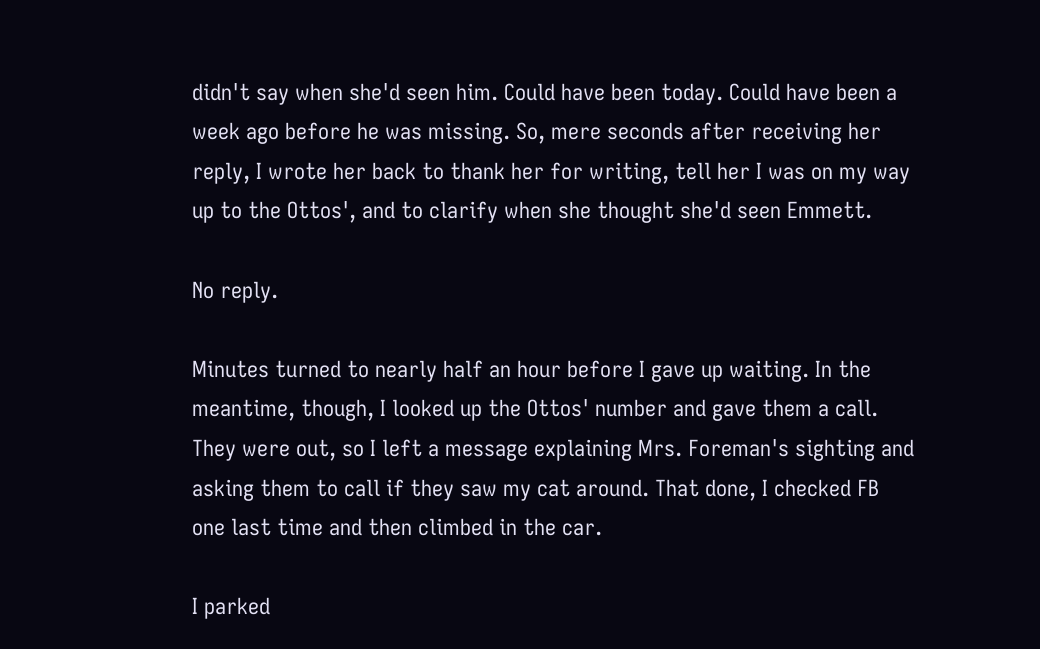didn't say when she'd seen him. Could have been today. Could have been a week ago before he was missing. So, mere seconds after receiving her reply, I wrote her back to thank her for writing, tell her I was on my way up to the Ottos', and to clarify when she thought she'd seen Emmett.

No reply.

Minutes turned to nearly half an hour before I gave up waiting. In the meantime, though, I looked up the Ottos' number and gave them a call. They were out, so I left a message explaining Mrs. Foreman's sighting and asking them to call if they saw my cat around. That done, I checked FB one last time and then climbed in the car.

I parked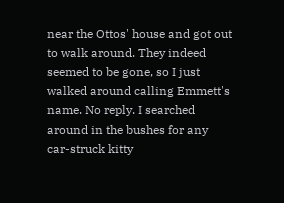near the Ottos' house and got out to walk around. They indeed seemed to be gone, so I just walked around calling Emmett's name. No reply. I searched around in the bushes for any car-struck kitty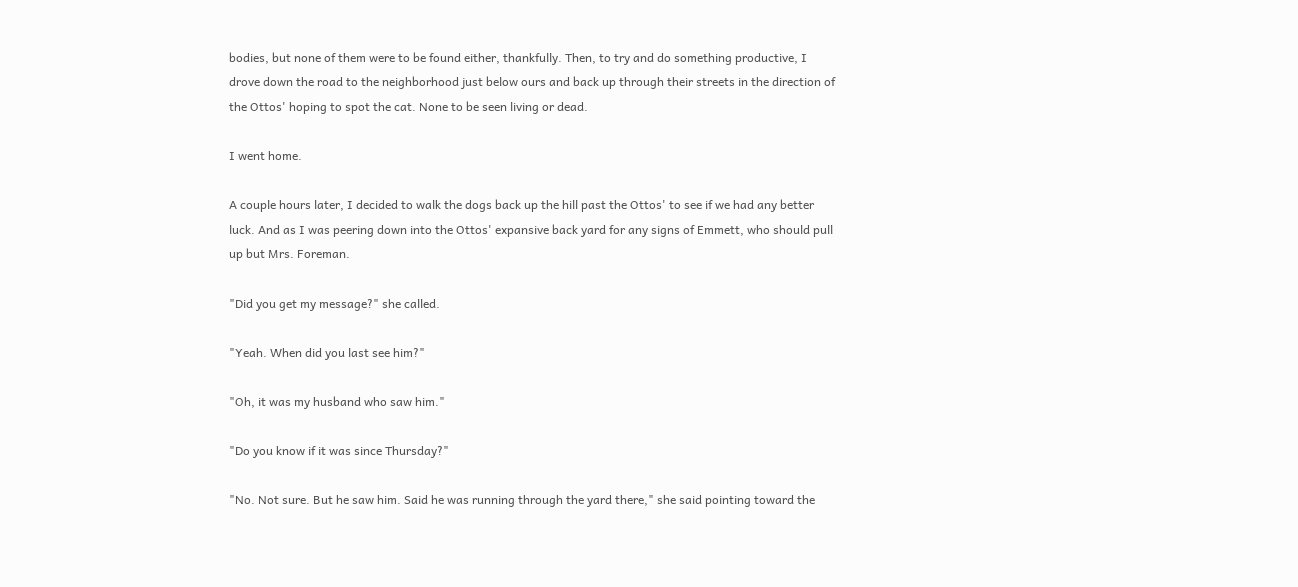bodies, but none of them were to be found either, thankfully. Then, to try and do something productive, I drove down the road to the neighborhood just below ours and back up through their streets in the direction of the Ottos' hoping to spot the cat. None to be seen living or dead.

I went home.

A couple hours later, I decided to walk the dogs back up the hill past the Ottos' to see if we had any better luck. And as I was peering down into the Ottos' expansive back yard for any signs of Emmett, who should pull up but Mrs. Foreman.

"Did you get my message?" she called.

"Yeah. When did you last see him?"

"Oh, it was my husband who saw him."

"Do you know if it was since Thursday?"

"No. Not sure. But he saw him. Said he was running through the yard there," she said pointing toward the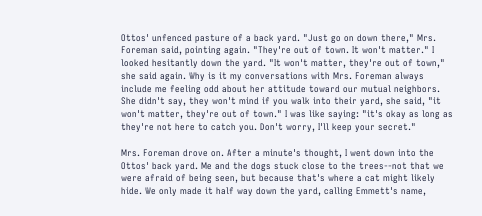Ottos' unfenced pasture of a back yard. "Just go on down there," Mrs. Foreman said, pointing again. "They're out of town. It won't matter." I looked hesitantly down the yard. "It won't matter, they're out of town," she said again. Why is it my conversations with Mrs. Foreman always include me feeling odd about her attitude toward our mutual neighbors. She didn't say, they won't mind if you walk into their yard, she said, "it won't matter, they're out of town." I was like saying: "it's okay as long as they're not here to catch you. Don't worry, I'll keep your secret."

Mrs. Foreman drove on. After a minute's thought, I went down into the Ottos' back yard. Me and the dogs stuck close to the trees--not that we were afraid of being seen, but because that's where a cat might likely hide. We only made it half way down the yard, calling Emmett's name,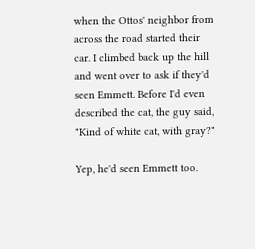when the Ottos' neighbor from across the road started their car. I climbed back up the hill and went over to ask if they'd seen Emmett. Before I'd even described the cat, the guy said, "Kind of white cat, with gray?"

Yep, he'd seen Emmett too.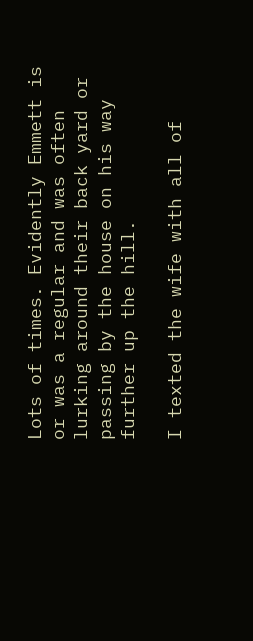Lots of times. Evidently Emmett is or was a regular and was often lurking around their back yard or passing by the house on his way further up the hill.

I texted the wife with all of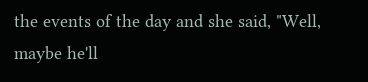the events of the day and she said, "Well, maybe he'll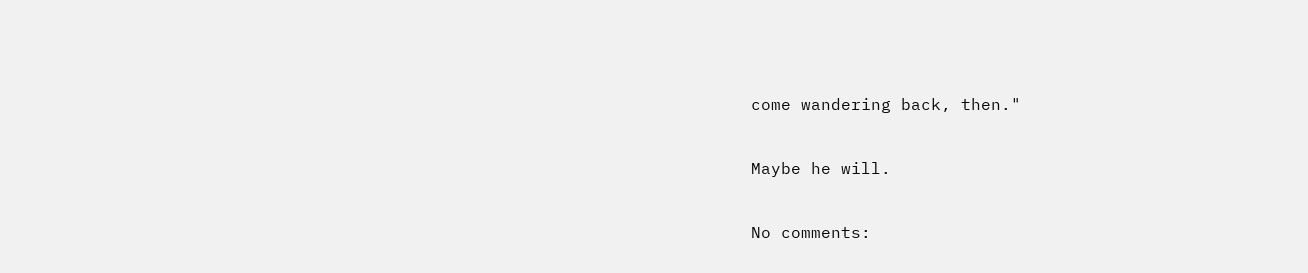come wandering back, then."

Maybe he will.

No comments: